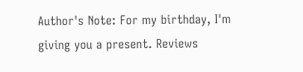Author's Note: For my birthday, I'm giving you a present. Reviews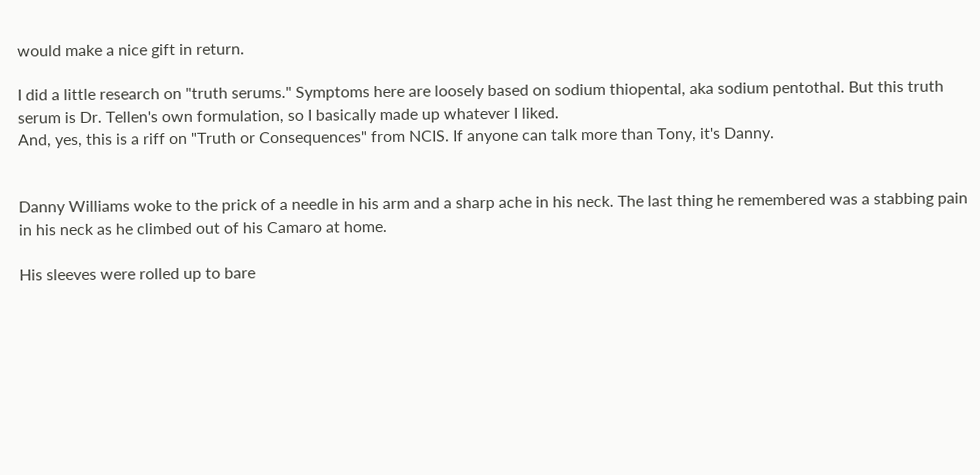would make a nice gift in return.

I did a little research on "truth serums." Symptoms here are loosely based on sodium thiopental, aka sodium pentothal. But this truth serum is Dr. Tellen's own formulation, so I basically made up whatever I liked.
And, yes, this is a riff on "Truth or Consequences" from NCIS. If anyone can talk more than Tony, it's Danny.


Danny Williams woke to the prick of a needle in his arm and a sharp ache in his neck. The last thing he remembered was a stabbing pain in his neck as he climbed out of his Camaro at home.

His sleeves were rolled up to bare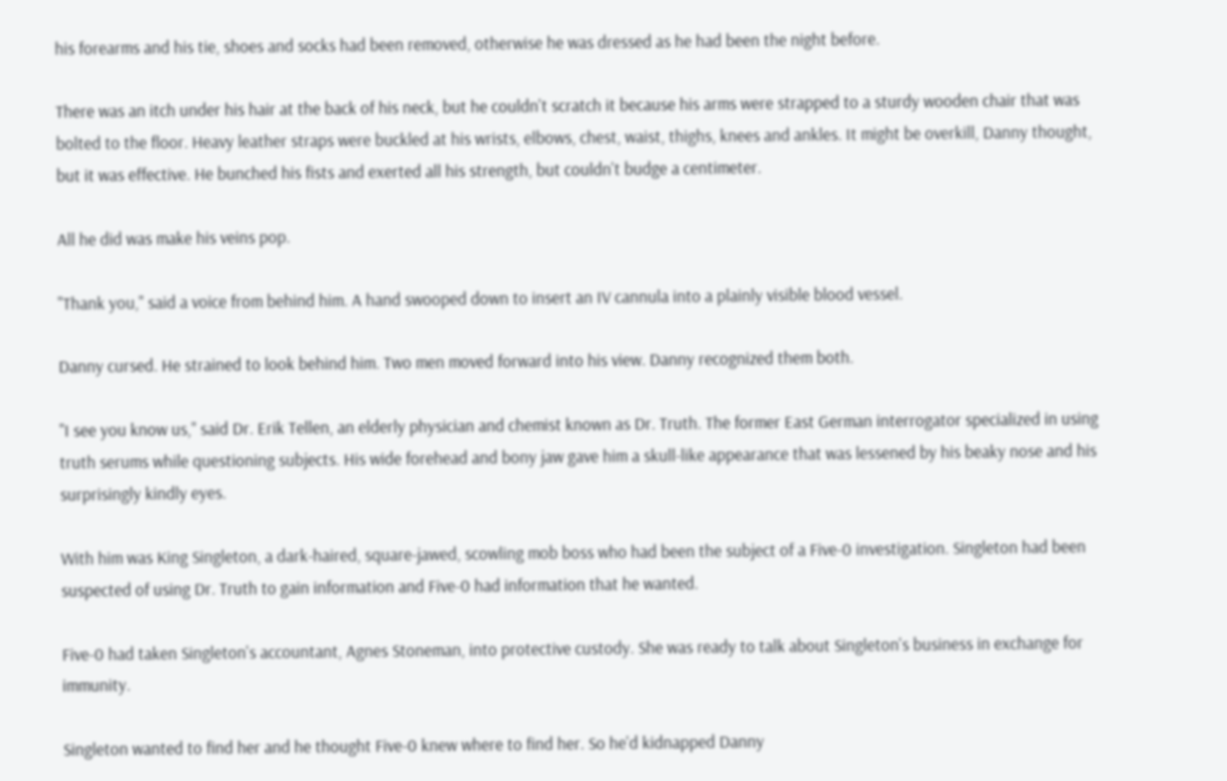his forearms and his tie, shoes and socks had been removed, otherwise he was dressed as he had been the night before.

There was an itch under his hair at the back of his neck, but he couldn't scratch it because his arms were strapped to a sturdy wooden chair that was bolted to the floor. Heavy leather straps were buckled at his wrists, elbows, chest, waist, thighs, knees and ankles. It might be overkill, Danny thought, but it was effective. He bunched his fists and exerted all his strength, but couldn't budge a centimeter.

All he did was make his veins pop.

"Thank you," said a voice from behind him. A hand swooped down to insert an IV cannula into a plainly visible blood vessel.

Danny cursed. He strained to look behind him. Two men moved forward into his view. Danny recognized them both.

"I see you know us," said Dr. Erik Tellen, an elderly physician and chemist known as Dr. Truth. The former East German interrogator specialized in using truth serums while questioning subjects. His wide forehead and bony jaw gave him a skull-like appearance that was lessened by his beaky nose and his surprisingly kindly eyes.

With him was King Singleton, a dark-haired, square-jawed, scowling mob boss who had been the subject of a Five-0 investigation. Singleton had been suspected of using Dr. Truth to gain information and Five-0 had information that he wanted.

Five-0 had taken Singleton's accountant, Agnes Stoneman, into protective custody. She was ready to talk about Singleton's business in exchange for immunity.

Singleton wanted to find her and he thought Five-0 knew where to find her. So he'd kidnapped Danny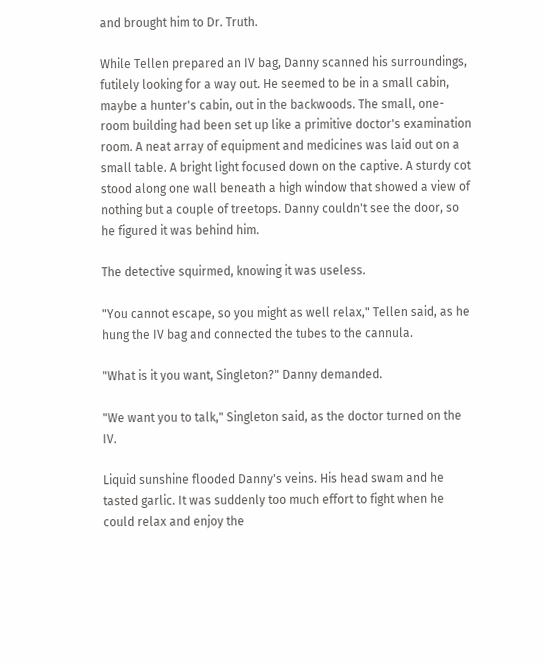and brought him to Dr. Truth.

While Tellen prepared an IV bag, Danny scanned his surroundings, futilely looking for a way out. He seemed to be in a small cabin, maybe a hunter's cabin, out in the backwoods. The small, one-room building had been set up like a primitive doctor's examination room. A neat array of equipment and medicines was laid out on a small table. A bright light focused down on the captive. A sturdy cot stood along one wall beneath a high window that showed a view of nothing but a couple of treetops. Danny couldn't see the door, so he figured it was behind him.

The detective squirmed, knowing it was useless.

"You cannot escape, so you might as well relax," Tellen said, as he hung the IV bag and connected the tubes to the cannula.

"What is it you want, Singleton?" Danny demanded.

"We want you to talk," Singleton said, as the doctor turned on the IV.

Liquid sunshine flooded Danny's veins. His head swam and he tasted garlic. It was suddenly too much effort to fight when he could relax and enjoy the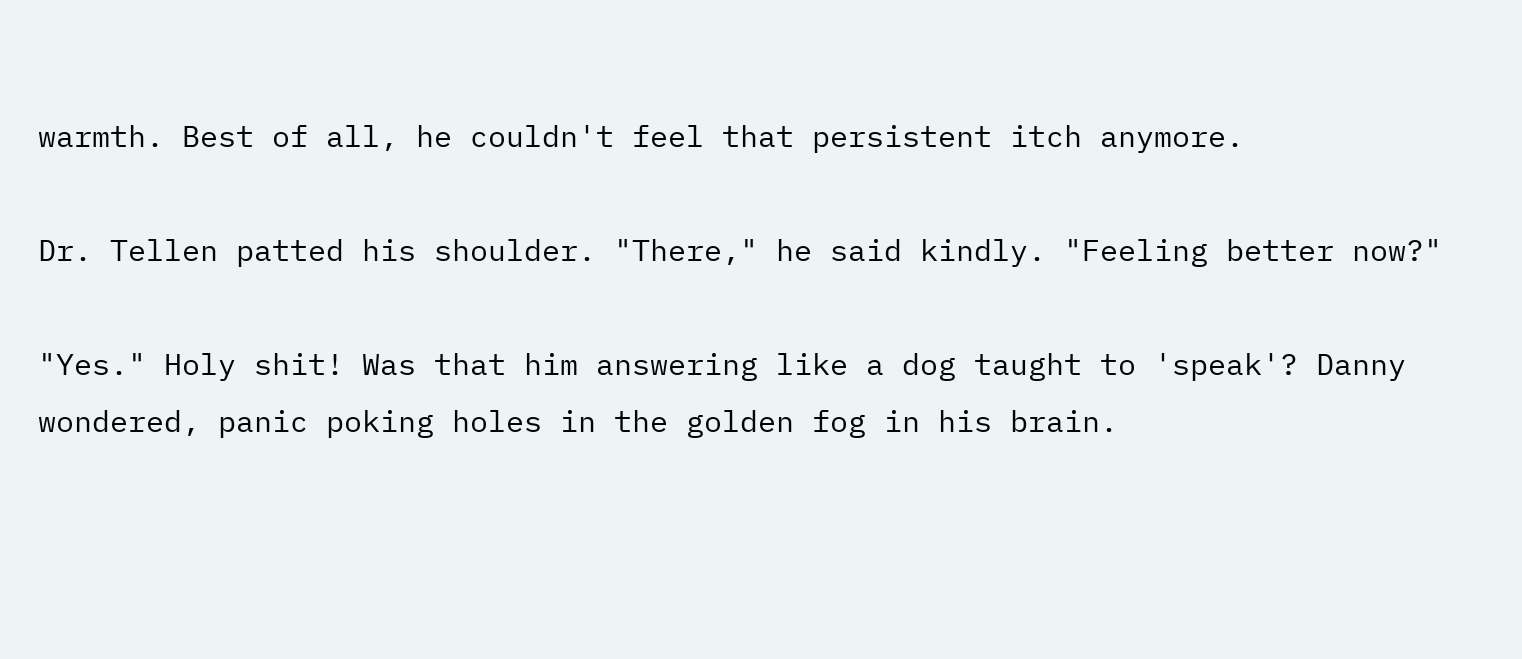warmth. Best of all, he couldn't feel that persistent itch anymore.

Dr. Tellen patted his shoulder. "There," he said kindly. "Feeling better now?"

"Yes." Holy shit! Was that him answering like a dog taught to 'speak'? Danny wondered, panic poking holes in the golden fog in his brain.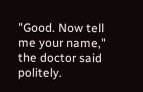"Good. Now tell me your name," the doctor said politely.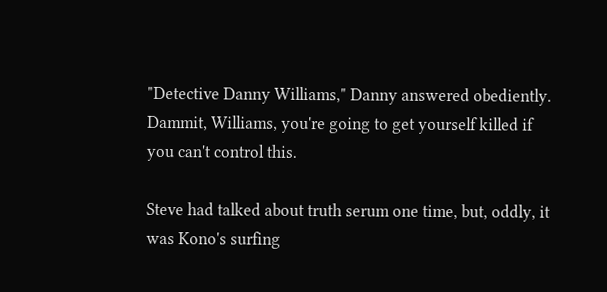"Detective Danny Williams," Danny answered obediently. Dammit, Williams, you're going to get yourself killed if you can't control this.

Steve had talked about truth serum one time, but, oddly, it was Kono's surfing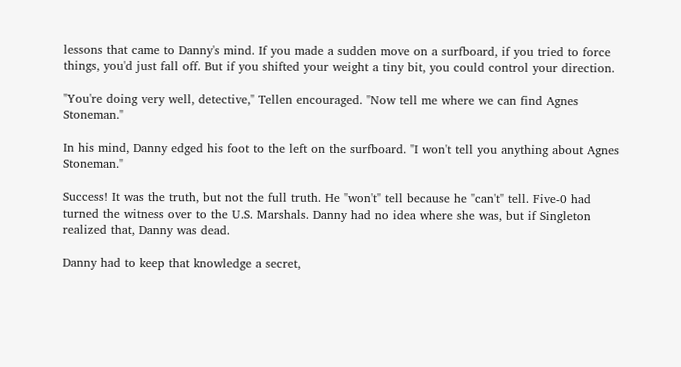lessons that came to Danny's mind. If you made a sudden move on a surfboard, if you tried to force things, you'd just fall off. But if you shifted your weight a tiny bit, you could control your direction.

"You're doing very well, detective," Tellen encouraged. "Now tell me where we can find Agnes Stoneman."

In his mind, Danny edged his foot to the left on the surfboard. "I won't tell you anything about Agnes Stoneman."

Success! It was the truth, but not the full truth. He "won't" tell because he "can't" tell. Five-0 had turned the witness over to the U.S. Marshals. Danny had no idea where she was, but if Singleton realized that, Danny was dead.

Danny had to keep that knowledge a secret,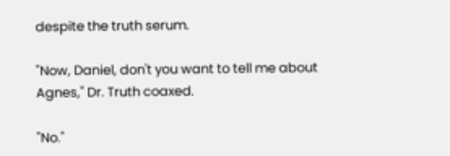despite the truth serum.

"Now, Daniel, don't you want to tell me about Agnes," Dr. Truth coaxed.

"No."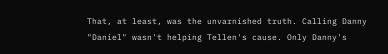That, at least, was the unvarnished truth. Calling Danny "Daniel" wasn't helping Tellen's cause. Only Danny's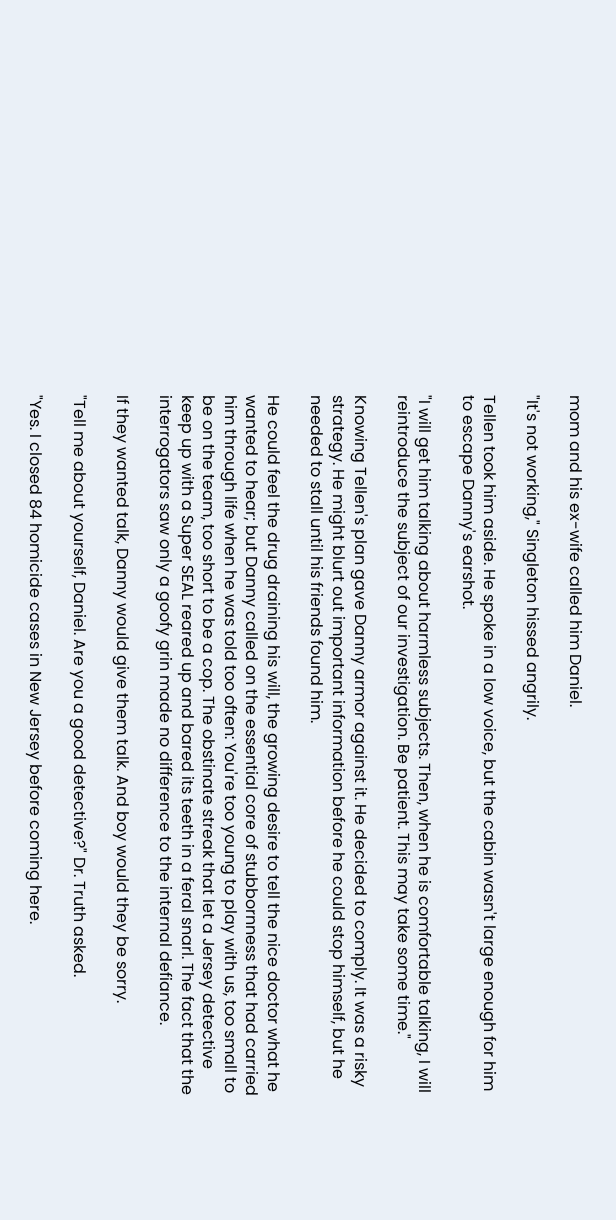mom and his ex-wife called him Daniel.

"It's not working," Singleton hissed angrily.

Tellen took him aside. He spoke in a low voice, but the cabin wasn't large enough for him to escape Danny's earshot.

"I will get him talking about harmless subjects. Then, when he is comfortable talking, I will reintroduce the subject of our investigation. Be patient. This may take some time."

Knowing Tellen's plan gave Danny armor against it. He decided to comply. It was a risky strategy. He might blurt out important information before he could stop himself, but he needed to stall until his friends found him.

He could feel the drug draining his will, the growing desire to tell the nice doctor what he wanted to hear; but Danny called on the essential core of stubbornness that had carried him through life when he was told too often: You're too young to play with us, too small to be on the team, too short to be a cop. The obstinate streak that let a Jersey detective keep up with a Super SEAL reared up and bared its teeth in a feral snarl. The fact that the interrogators saw only a goofy grin made no difference to the internal defiance.

If they wanted talk, Danny would give them talk. And boy would they be sorry.

"Tell me about yourself, Daniel. Are you a good detective?" Dr. Truth asked.

"Yes. I closed 84 homicide cases in New Jersey before coming here.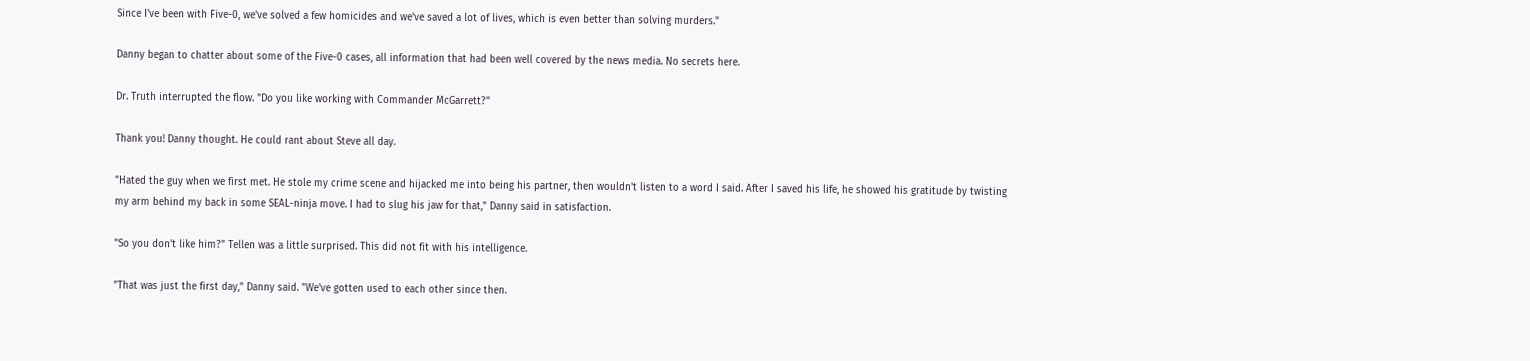Since I've been with Five-0, we've solved a few homicides and we've saved a lot of lives, which is even better than solving murders."

Danny began to chatter about some of the Five-0 cases, all information that had been well covered by the news media. No secrets here.

Dr. Truth interrupted the flow. "Do you like working with Commander McGarrett?"

Thank you! Danny thought. He could rant about Steve all day.

"Hated the guy when we first met. He stole my crime scene and hijacked me into being his partner, then wouldn't listen to a word I said. After I saved his life, he showed his gratitude by twisting my arm behind my back in some SEAL-ninja move. I had to slug his jaw for that," Danny said in satisfaction.

"So you don't like him?" Tellen was a little surprised. This did not fit with his intelligence.

"That was just the first day," Danny said. "We've gotten used to each other since then.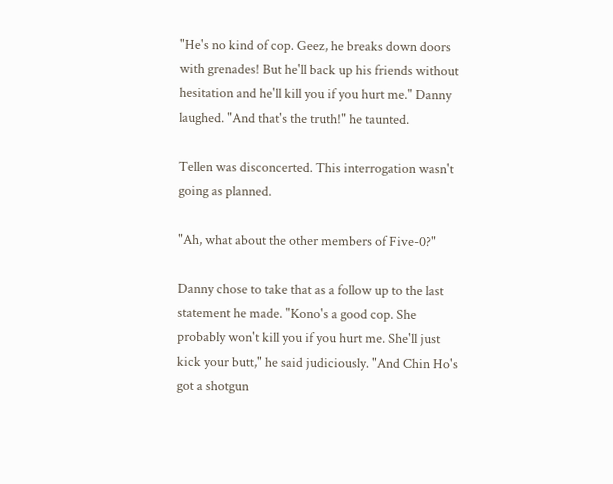"He's no kind of cop. Geez, he breaks down doors with grenades! But he'll back up his friends without hesitation and he'll kill you if you hurt me." Danny laughed. "And that's the truth!" he taunted.

Tellen was disconcerted. This interrogation wasn't going as planned.

"Ah, what about the other members of Five-0?"

Danny chose to take that as a follow up to the last statement he made. "Kono's a good cop. She probably won't kill you if you hurt me. She'll just kick your butt," he said judiciously. "And Chin Ho's got a shotgun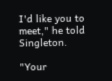I'd like you to meet," he told Singleton.

"Your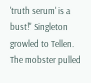'truth serum' is a bust!" Singleton growled to Tellen. The mobster pulled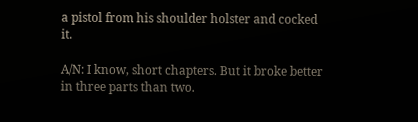a pistol from his shoulder holster and cocked it.

A/N: I know, short chapters. But it broke better in three parts than two.